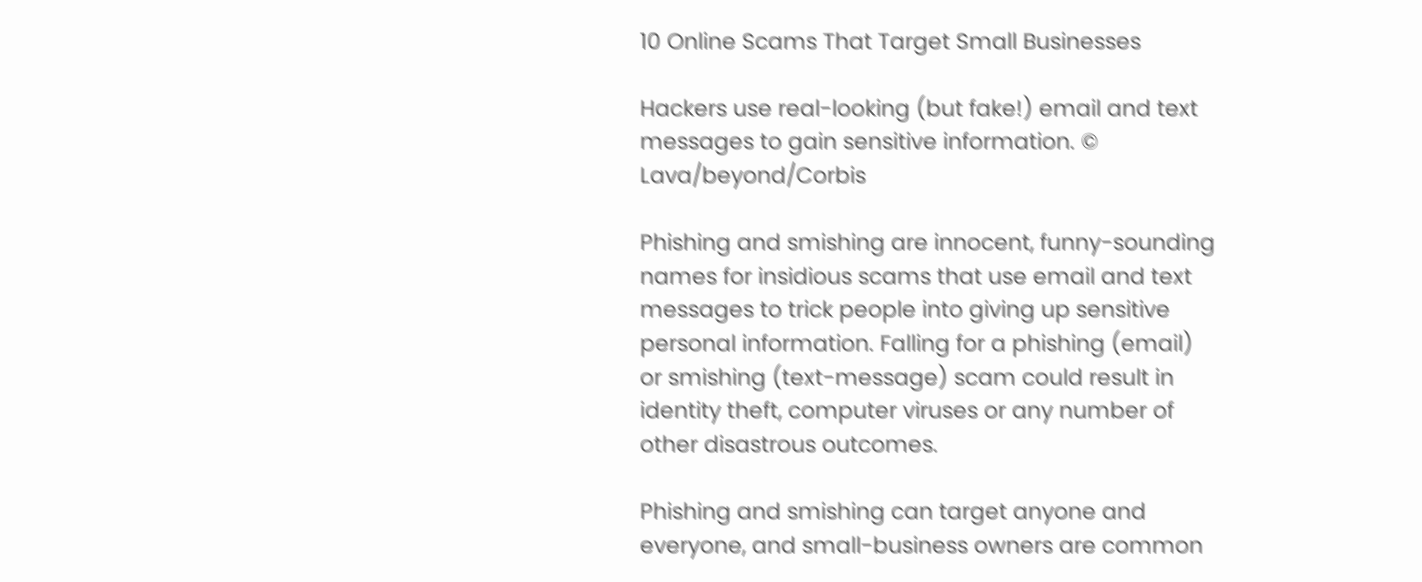10 Online Scams That Target Small Businesses

Hackers use real-looking (but fake!) email and text messages to gain sensitive information. © Lava/beyond/Corbis

Phishing and smishing are innocent, funny-sounding names for insidious scams that use email and text messages to trick people into giving up sensitive personal information. Falling for a phishing (email) or smishing (text-message) scam could result in identity theft, computer viruses or any number of other disastrous outcomes.

Phishing and smishing can target anyone and everyone, and small-business owners are common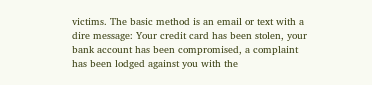victims. The basic method is an email or text with a dire message: Your credit card has been stolen, your bank account has been compromised, a complaint has been lodged against you with the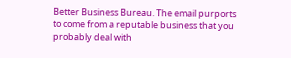Better Business Bureau. The email purports to come from a reputable business that you probably deal with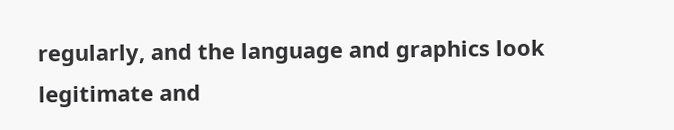regularly, and the language and graphics look legitimate and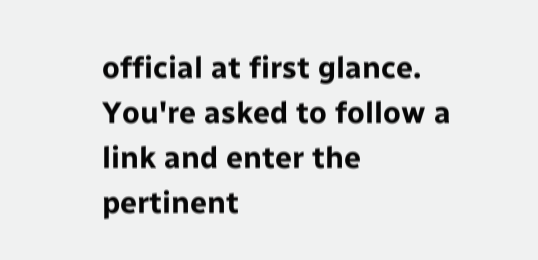official at first glance. You're asked to follow a link and enter the pertinent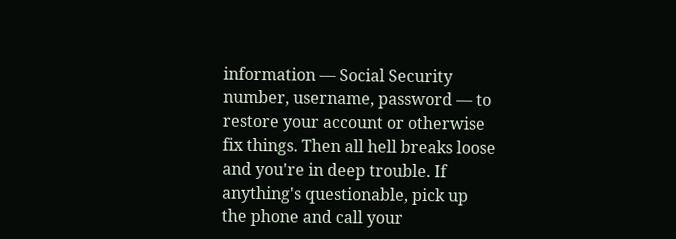information — Social Security number, username, password — to restore your account or otherwise fix things. Then all hell breaks loose and you're in deep trouble. If anything's questionable, pick up the phone and call your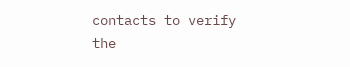contacts to verify the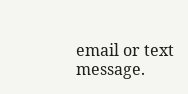email or text message.